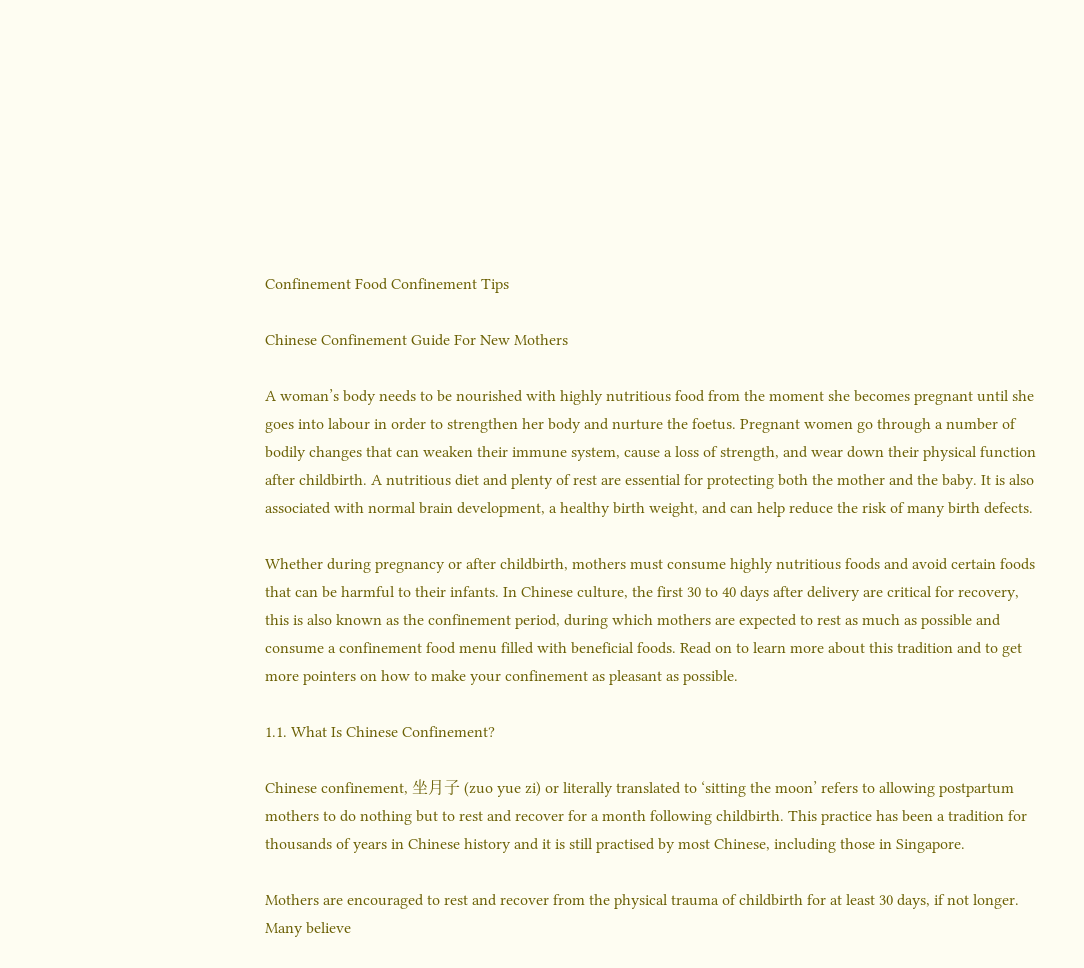Confinement Food Confinement Tips

Chinese Confinement Guide For New Mothers

A woman’s body needs to be nourished with highly nutritious food from the moment she becomes pregnant until she goes into labour in order to strengthen her body and nurture the foetus. Pregnant women go through a number of bodily changes that can weaken their immune system, cause a loss of strength, and wear down their physical function after childbirth. A nutritious diet and plenty of rest are essential for protecting both the mother and the baby. It is also associated with normal brain development, a healthy birth weight, and can help reduce the risk of many birth defects.

Whether during pregnancy or after childbirth, mothers must consume highly nutritious foods and avoid certain foods that can be harmful to their infants. In Chinese culture, the first 30 to 40 days after delivery are critical for recovery, this is also known as the confinement period, during which mothers are expected to rest as much as possible and consume a confinement food menu filled with beneficial foods. Read on to learn more about this tradition and to get more pointers on how to make your confinement as pleasant as possible.

1.1. What Is Chinese Confinement?

Chinese confinement, 坐月子 (zuo yue zi) or literally translated to ‘sitting the moon’ refers to allowing postpartum mothers to do nothing but to rest and recover for a month following childbirth. This practice has been a tradition for thousands of years in Chinese history and it is still practised by most Chinese, including those in Singapore.

Mothers are encouraged to rest and recover from the physical trauma of childbirth for at least 30 days, if not longer. Many believe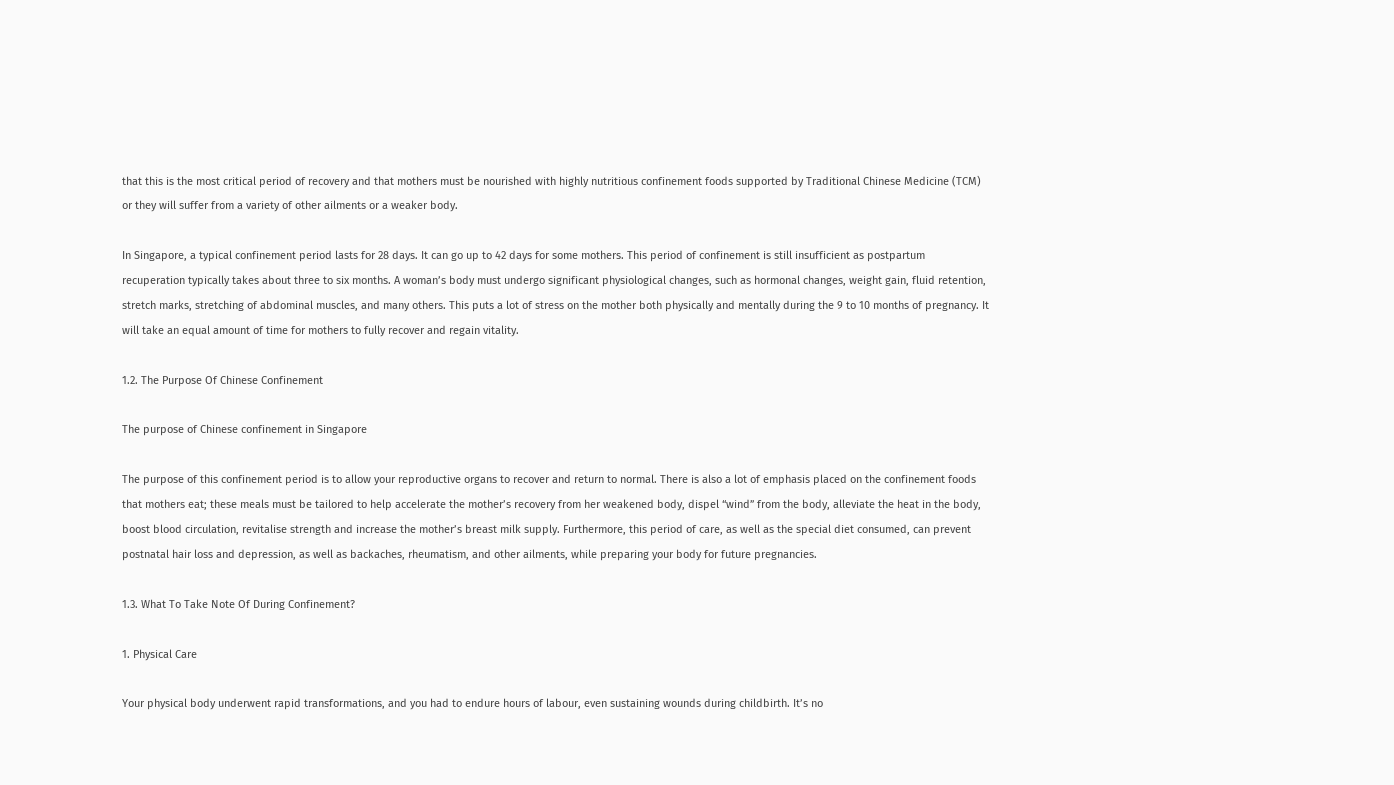that this is the most critical period of recovery and that mothers must be nourished with highly nutritious confinement foods supported by Traditional Chinese Medicine (TCM) or they will suffer from a variety of other ailments or a weaker body.

In Singapore, a typical confinement period lasts for 28 days. It can go up to 42 days for some mothers. This period of confinement is still insufficient as postpartum recuperation typically takes about three to six months. A woman’s body must undergo significant physiological changes, such as hormonal changes, weight gain, fluid retention, stretch marks, stretching of abdominal muscles, and many others. This puts a lot of stress on the mother both physically and mentally during the 9 to 10 months of pregnancy. It will take an equal amount of time for mothers to fully recover and regain vitality.

1.2. The Purpose Of Chinese Confinement

The purpose of Chinese confinement in Singapore

The purpose of this confinement period is to allow your reproductive organs to recover and return to normal. There is also a lot of emphasis placed on the confinement foods that mothers eat; these meals must be tailored to help accelerate the mother’s recovery from her weakened body, dispel “wind” from the body, alleviate the heat in the body, boost blood circulation, revitalise strength and increase the mother’s breast milk supply. Furthermore, this period of care, as well as the special diet consumed, can prevent postnatal hair loss and depression, as well as backaches, rheumatism, and other ailments, while preparing your body for future pregnancies.

1.3. What To Take Note Of During Confinement?

1. Physical Care

Your physical body underwent rapid transformations, and you had to endure hours of labour, even sustaining wounds during childbirth. It’s no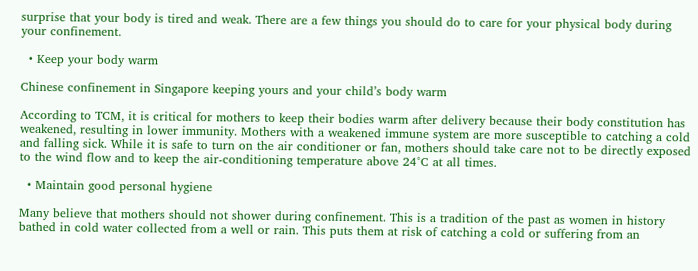surprise that your body is tired and weak. There are a few things you should do to care for your physical body during your confinement.

  • Keep your body warm

Chinese confinement in Singapore keeping yours and your child’s body warm

According to TCM, it is critical for mothers to keep their bodies warm after delivery because their body constitution has weakened, resulting in lower immunity. Mothers with a weakened immune system are more susceptible to catching a cold and falling sick. While it is safe to turn on the air conditioner or fan, mothers should take care not to be directly exposed to the wind flow and to keep the air-conditioning temperature above 24°C at all times.

  • Maintain good personal hygiene

Many believe that mothers should not shower during confinement. This is a tradition of the past as women in history bathed in cold water collected from a well or rain. This puts them at risk of catching a cold or suffering from an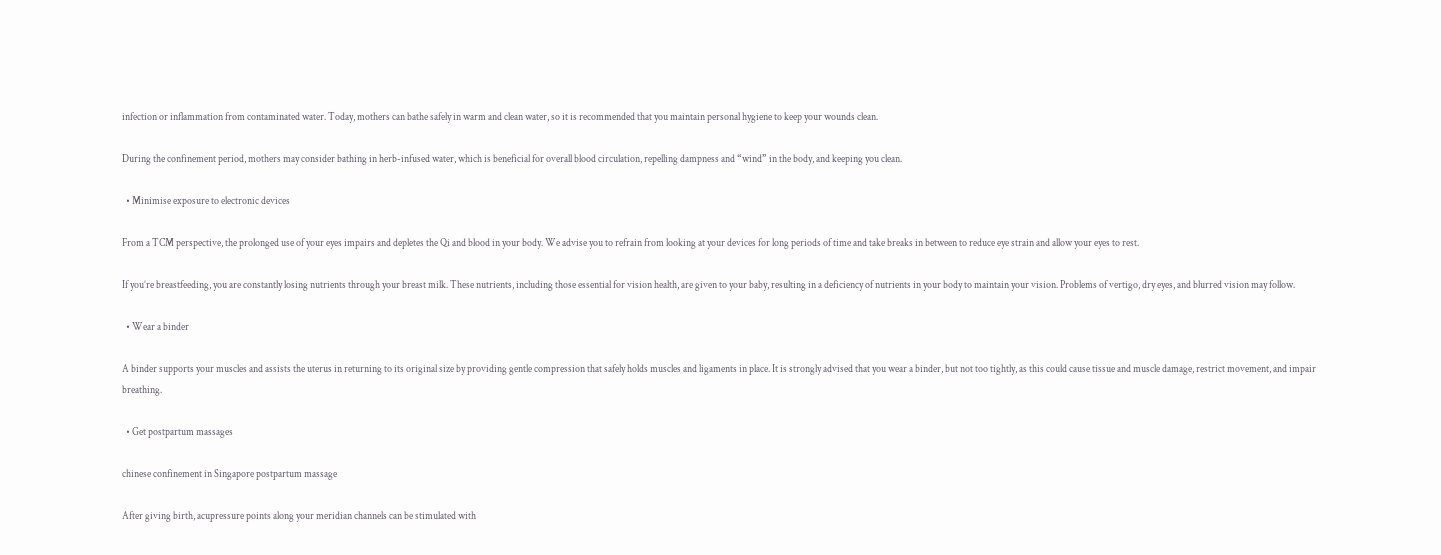infection or inflammation from contaminated water. Today, mothers can bathe safely in warm and clean water, so it is recommended that you maintain personal hygiene to keep your wounds clean.

During the confinement period, mothers may consider bathing in herb-infused water, which is beneficial for overall blood circulation, repelling dampness and “wind” in the body, and keeping you clean.

  • Minimise exposure to electronic devices

From a TCM perspective, the prolonged use of your eyes impairs and depletes the Qi and blood in your body. We advise you to refrain from looking at your devices for long periods of time and take breaks in between to reduce eye strain and allow your eyes to rest.

If you’re breastfeeding, you are constantly losing nutrients through your breast milk. These nutrients, including those essential for vision health, are given to your baby, resulting in a deficiency of nutrients in your body to maintain your vision. Problems of vertigo, dry eyes, and blurred vision may follow.

  • Wear a binder

A binder supports your muscles and assists the uterus in returning to its original size by providing gentle compression that safely holds muscles and ligaments in place. It is strongly advised that you wear a binder, but not too tightly, as this could cause tissue and muscle damage, restrict movement, and impair breathing.

  • Get postpartum massages

chinese confinement in Singapore postpartum massage

After giving birth, acupressure points along your meridian channels can be stimulated with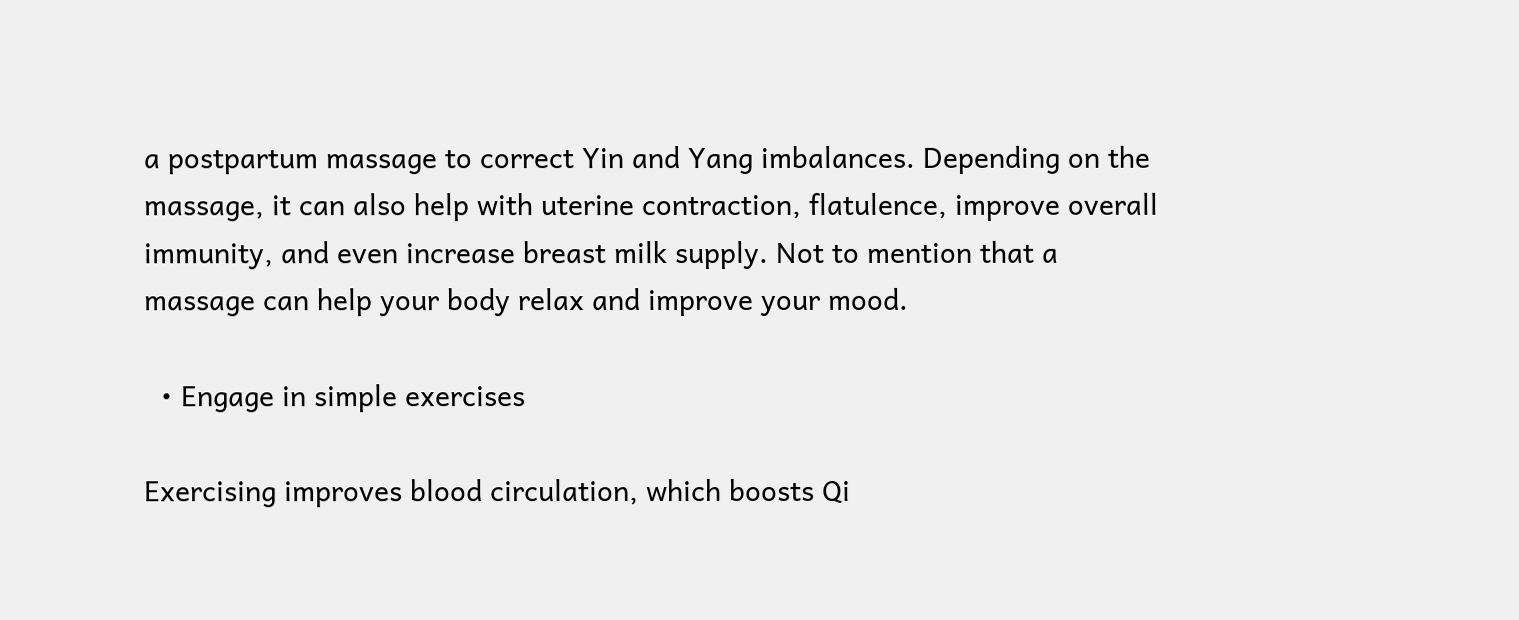a postpartum massage to correct Yin and Yang imbalances. Depending on the massage, it can also help with uterine contraction, flatulence, improve overall immunity, and even increase breast milk supply. Not to mention that a massage can help your body relax and improve your mood.

  • Engage in simple exercises

Exercising improves blood circulation, which boosts Qi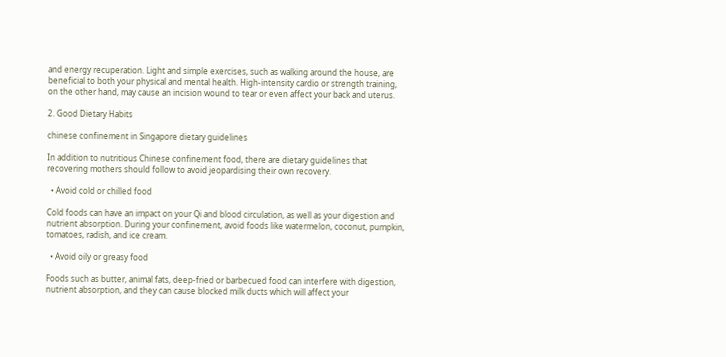and energy recuperation. Light and simple exercises, such as walking around the house, are beneficial to both your physical and mental health. High-intensity cardio or strength training, on the other hand, may cause an incision wound to tear or even affect your back and uterus.

2. Good Dietary Habits

chinese confinement in Singapore dietary guidelines

In addition to nutritious Chinese confinement food, there are dietary guidelines that recovering mothers should follow to avoid jeopardising their own recovery.

  • Avoid cold or chilled food

Cold foods can have an impact on your Qi and blood circulation, as well as your digestion and nutrient absorption. During your confinement, avoid foods like watermelon, coconut, pumpkin, tomatoes, radish, and ice cream.

  • Avoid oily or greasy food

Foods such as butter, animal fats, deep-fried or barbecued food can interfere with digestion, nutrient absorption, and they can cause blocked milk ducts which will affect your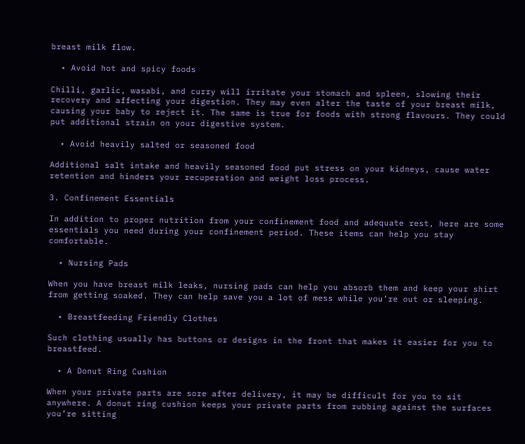breast milk flow.

  • Avoid hot and spicy foods

Chilli, garlic, wasabi, and curry will irritate your stomach and spleen, slowing their recovery and affecting your digestion. They may even alter the taste of your breast milk, causing your baby to reject it. The same is true for foods with strong flavours. They could put additional strain on your digestive system.

  • Avoid heavily salted or seasoned food

Additional salt intake and heavily seasoned food put stress on your kidneys, cause water retention and hinders your recuperation and weight loss process.

3. Confinement Essentials

In addition to proper nutrition from your confinement food and adequate rest, here are some essentials you need during your confinement period. These items can help you stay comfortable.

  • Nursing Pads

When you have breast milk leaks, nursing pads can help you absorb them and keep your shirt from getting soaked. They can help save you a lot of mess while you’re out or sleeping.

  • Breastfeeding Friendly Clothes

Such clothing usually has buttons or designs in the front that makes it easier for you to breastfeed.

  • A Donut Ring Cushion

When your private parts are sore after delivery, it may be difficult for you to sit anywhere. A donut ring cushion keeps your private parts from rubbing against the surfaces you’re sitting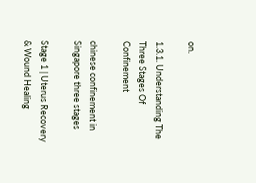on.

1.3.1. Understanding The Three Stages Of Confinement

chinese confinement in Singapore three stages

Stage 1 | Uterus Recovery & Wound Healing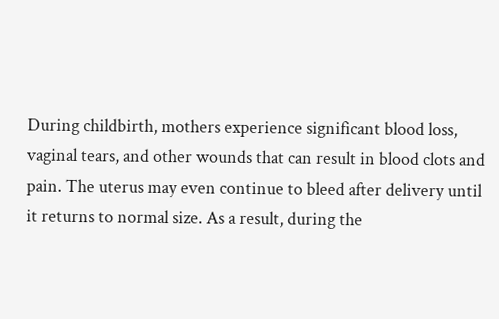During childbirth, mothers experience significant blood loss, vaginal tears, and other wounds that can result in blood clots and pain. The uterus may even continue to bleed after delivery until it returns to normal size. As a result, during the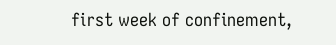first week of confinement,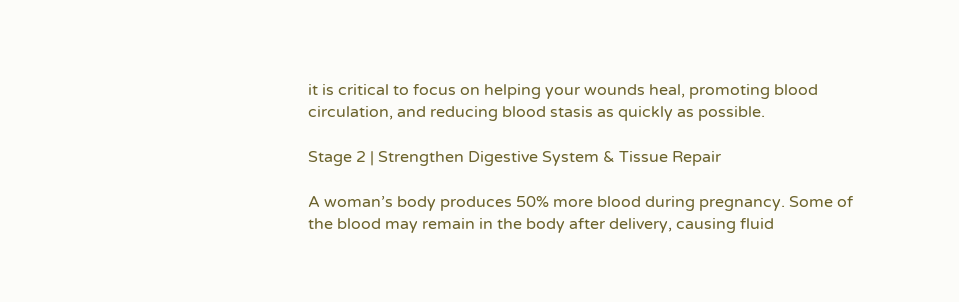it is critical to focus on helping your wounds heal, promoting blood circulation, and reducing blood stasis as quickly as possible.

Stage 2 | Strengthen Digestive System & Tissue Repair

A woman’s body produces 50% more blood during pregnancy. Some of the blood may remain in the body after delivery, causing fluid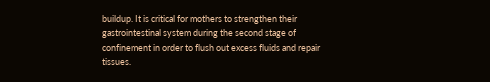buildup. It is critical for mothers to strengthen their gastrointestinal system during the second stage of confinement in order to flush out excess fluids and repair tissues.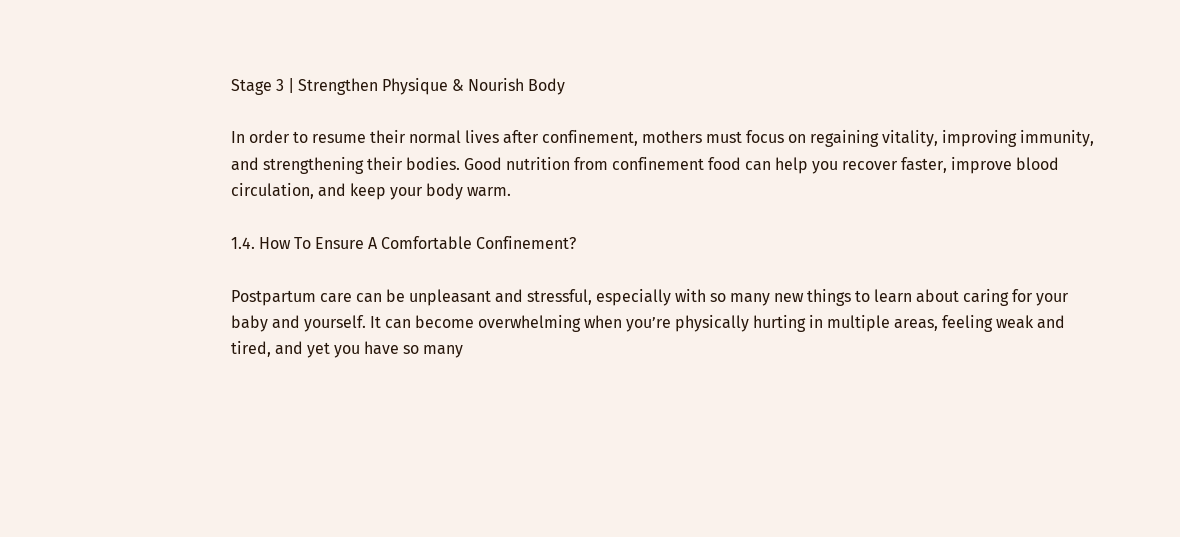Stage 3 | Strengthen Physique & Nourish Body

In order to resume their normal lives after confinement, mothers must focus on regaining vitality, improving immunity, and strengthening their bodies. Good nutrition from confinement food can help you recover faster, improve blood circulation, and keep your body warm.

1.4. How To Ensure A Comfortable Confinement?

Postpartum care can be unpleasant and stressful, especially with so many new things to learn about caring for your baby and yourself. It can become overwhelming when you’re physically hurting in multiple areas, feeling weak and tired, and yet you have so many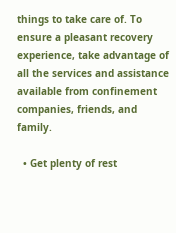things to take care of. To ensure a pleasant recovery experience, take advantage of all the services and assistance available from confinement companies, friends, and family.

  • Get plenty of rest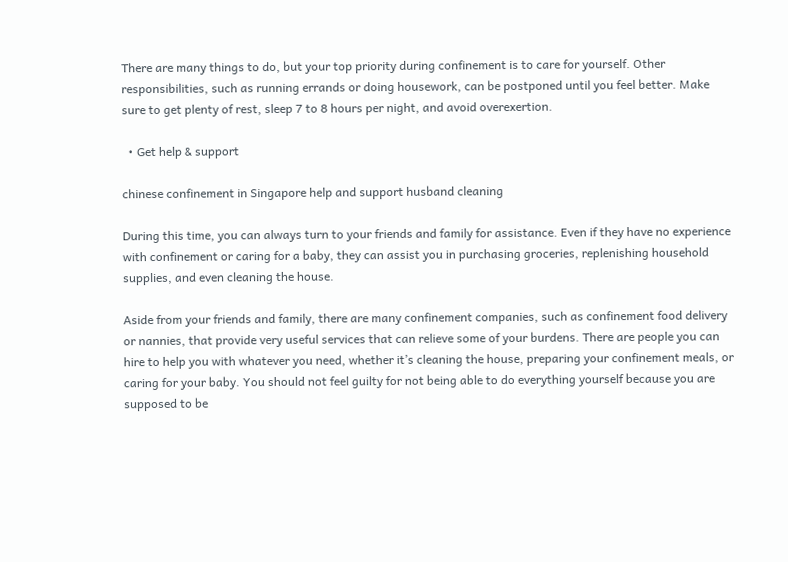There are many things to do, but your top priority during confinement is to care for yourself. Other responsibilities, such as running errands or doing housework, can be postponed until you feel better. Make sure to get plenty of rest, sleep 7 to 8 hours per night, and avoid overexertion.

  • Get help & support

chinese confinement in Singapore help and support husband cleaning

During this time, you can always turn to your friends and family for assistance. Even if they have no experience with confinement or caring for a baby, they can assist you in purchasing groceries, replenishing household supplies, and even cleaning the house.

Aside from your friends and family, there are many confinement companies, such as confinement food delivery or nannies, that provide very useful services that can relieve some of your burdens. There are people you can hire to help you with whatever you need, whether it’s cleaning the house, preparing your confinement meals, or caring for your baby. You should not feel guilty for not being able to do everything yourself because you are supposed to be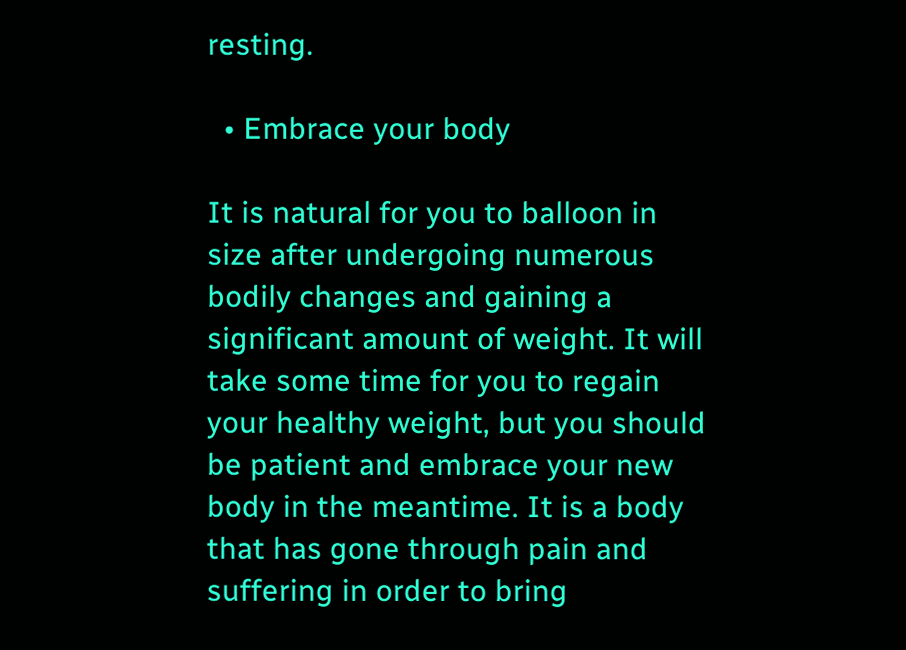resting.

  • Embrace your body

It is natural for you to balloon in size after undergoing numerous bodily changes and gaining a significant amount of weight. It will take some time for you to regain your healthy weight, but you should be patient and embrace your new body in the meantime. It is a body that has gone through pain and suffering in order to bring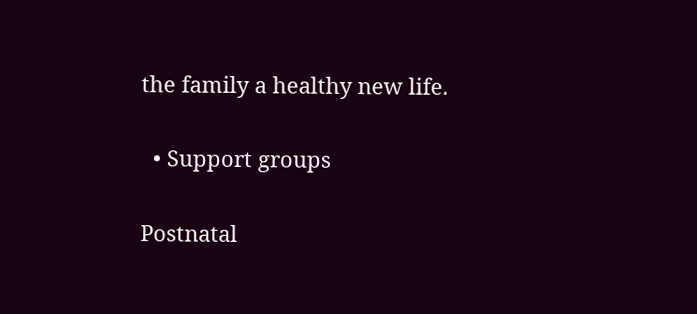the family a healthy new life.

  • Support groups

Postnatal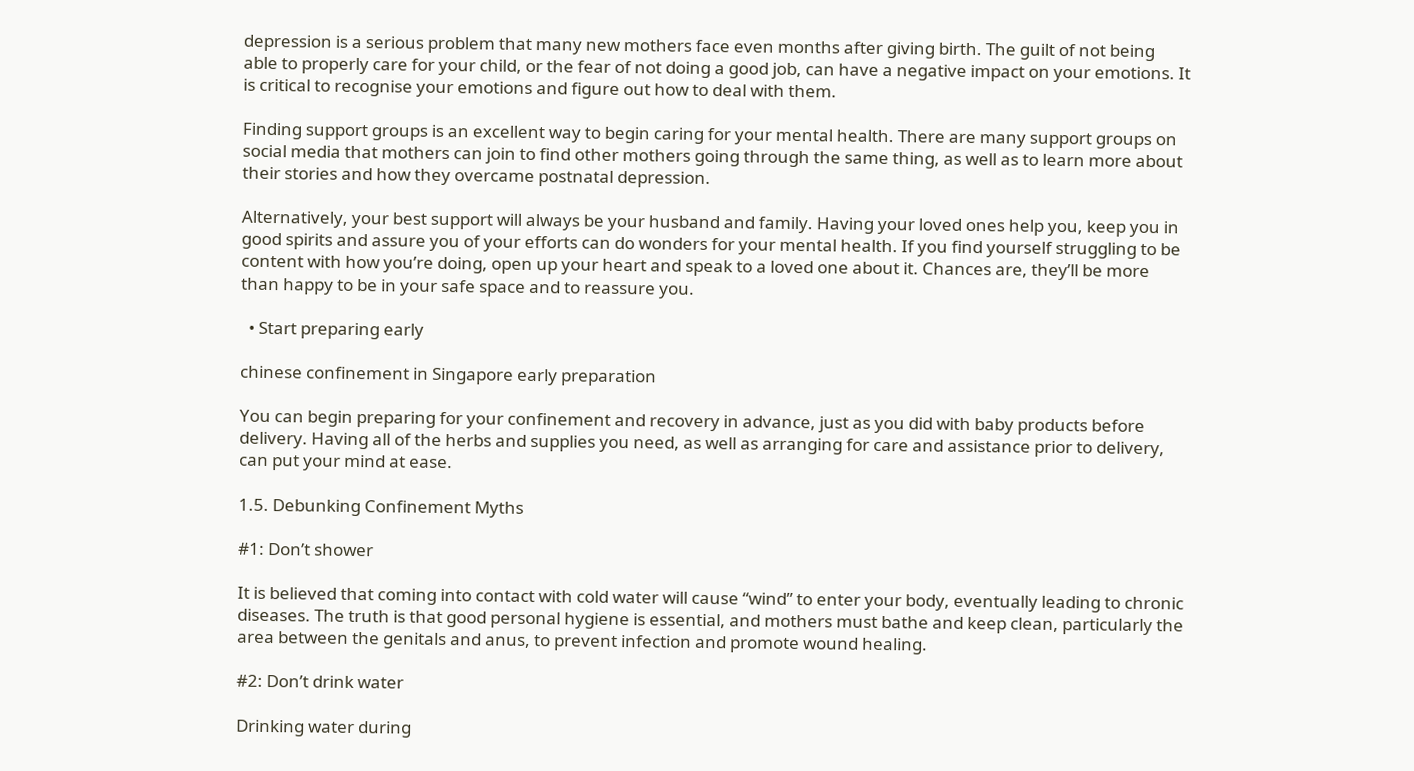depression is a serious problem that many new mothers face even months after giving birth. The guilt of not being able to properly care for your child, or the fear of not doing a good job, can have a negative impact on your emotions. It is critical to recognise your emotions and figure out how to deal with them.

Finding support groups is an excellent way to begin caring for your mental health. There are many support groups on social media that mothers can join to find other mothers going through the same thing, as well as to learn more about their stories and how they overcame postnatal depression.

Alternatively, your best support will always be your husband and family. Having your loved ones help you, keep you in good spirits and assure you of your efforts can do wonders for your mental health. If you find yourself struggling to be content with how you’re doing, open up your heart and speak to a loved one about it. Chances are, they’ll be more than happy to be in your safe space and to reassure you.

  • Start preparing early

chinese confinement in Singapore early preparation

You can begin preparing for your confinement and recovery in advance, just as you did with baby products before delivery. Having all of the herbs and supplies you need, as well as arranging for care and assistance prior to delivery, can put your mind at ease.

1.5. Debunking Confinement Myths

#1: Don’t shower

It is believed that coming into contact with cold water will cause “wind” to enter your body, eventually leading to chronic diseases. The truth is that good personal hygiene is essential, and mothers must bathe and keep clean, particularly the area between the genitals and anus, to prevent infection and promote wound healing.

#2: Don’t drink water

Drinking water during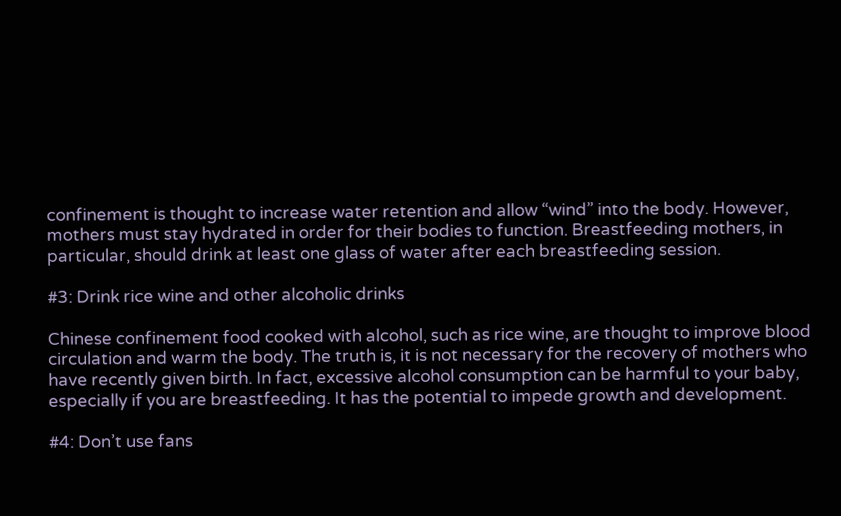confinement is thought to increase water retention and allow “wind” into the body. However, mothers must stay hydrated in order for their bodies to function. Breastfeeding mothers, in particular, should drink at least one glass of water after each breastfeeding session.

#3: Drink rice wine and other alcoholic drinks

Chinese confinement food cooked with alcohol, such as rice wine, are thought to improve blood circulation and warm the body. The truth is, it is not necessary for the recovery of mothers who have recently given birth. In fact, excessive alcohol consumption can be harmful to your baby, especially if you are breastfeeding. It has the potential to impede growth and development.

#4: Don’t use fans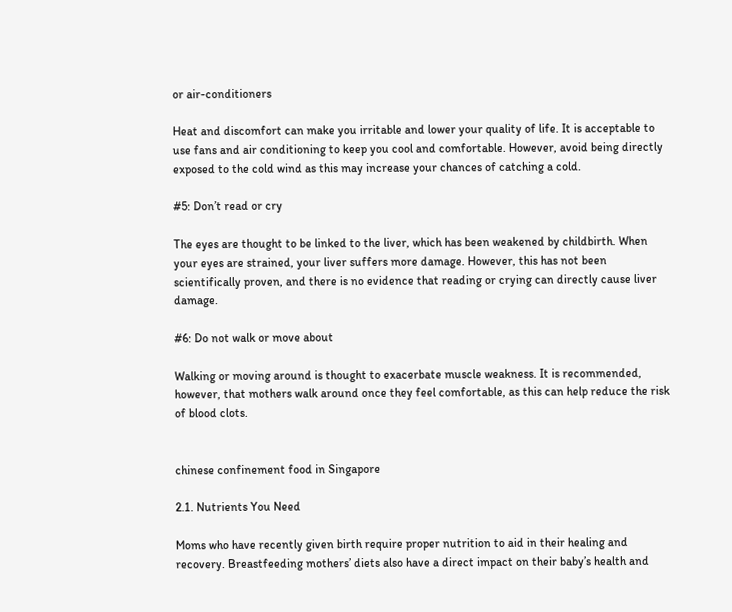or air-conditioners

Heat and discomfort can make you irritable and lower your quality of life. It is acceptable to use fans and air conditioning to keep you cool and comfortable. However, avoid being directly exposed to the cold wind as this may increase your chances of catching a cold.

#5: Don’t read or cry

The eyes are thought to be linked to the liver, which has been weakened by childbirth. When your eyes are strained, your liver suffers more damage. However, this has not been scientifically proven, and there is no evidence that reading or crying can directly cause liver damage.

#6: Do not walk or move about

Walking or moving around is thought to exacerbate muscle weakness. It is recommended, however, that mothers walk around once they feel comfortable, as this can help reduce the risk of blood clots.


chinese confinement food in Singapore

2.1. Nutrients You Need

Moms who have recently given birth require proper nutrition to aid in their healing and recovery. Breastfeeding mothers’ diets also have a direct impact on their baby’s health and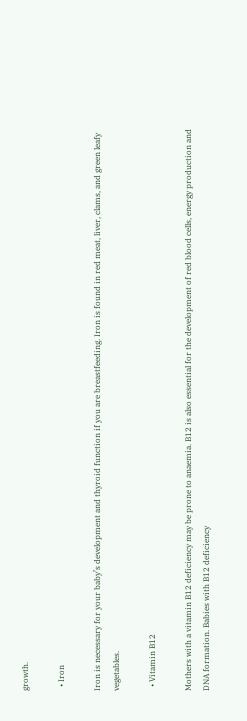growth.

  • Iron

Iron is necessary for your baby’s development and thyroid function if you are breastfeeding. Iron is found in red meat, liver, clams, and green leafy vegetables.

  • Vitamin B12

Mothers with a vitamin B12 deficiency may be prone to anaemia. B12 is also essential for the development of red blood cells, energy production and DNA formation. Babies with B12 deficiency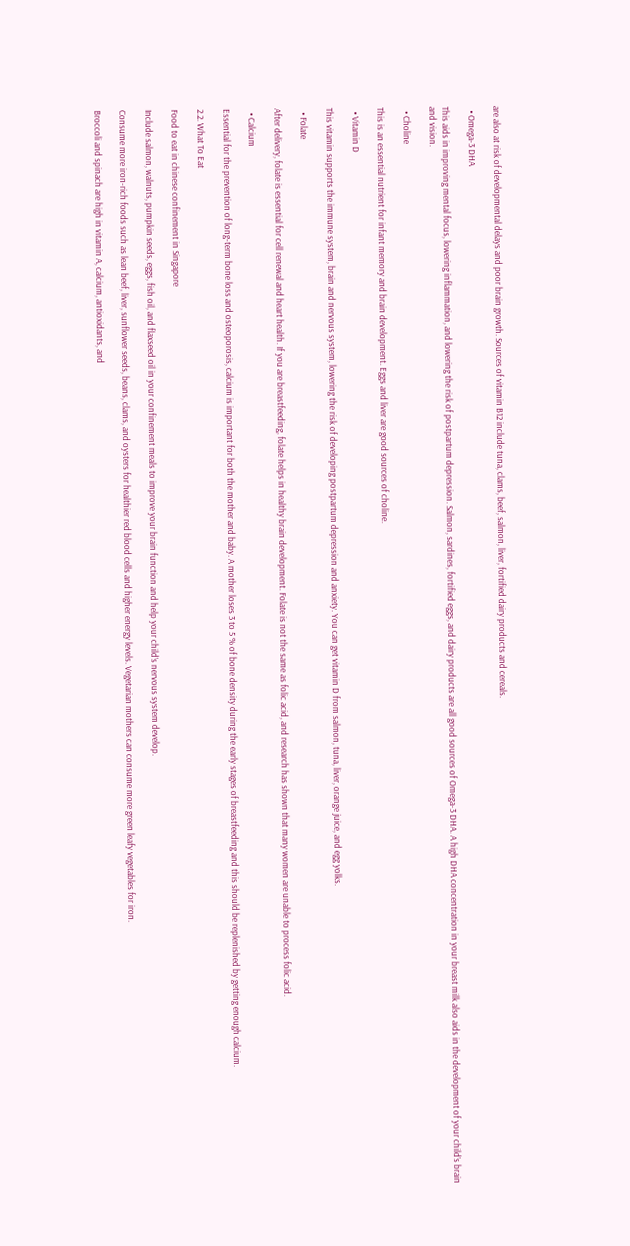are also at risk of developmental delays and poor brain growth. Sources of vitamin B12 include tuna, clams, beef, salmon, liver, fortified dairy products and cereals.

  • Omega-3 DHA

This aids in improving mental focus, lowering inflammation, and lowering the risk of postpartum depression. Salmon, sardines, fortified eggs, and dairy products are all good sources of Omega-3 DHA. A high DHA concentration in your breast milk also aids in the development of your child’s brain and vision.

  • Choline

This is an essential nutrient for infant memory and brain development. Eggs and liver are good sources of choline.

  • Vitamin D

This vitamin supports the immune system, brain and nervous system, lowering the risk of developing postpartum depression and anxiety. You can get vitamin D from salmon, tuna, liver, orange juice, and egg yolks.

  • Folate

After delivery, folate is essential for cell renewal and heart health. If you are breastfeeding, folate helps in healthy brain development. Folate is not the same as folic acid, and research has shown that many women are unable to process folic acid.

  • Calcium

Essential for the prevention of long-term bone loss and osteoporosis, calcium is important for both the mother and baby. A mother loses 3 to 5 % of bone density during the early stages of breastfeeding and this should be replenished by getting enough calcium.

2.2. What To Eat

Food to eat in chinese confinement in Singapore

Include salmon, walnuts, pumpkin seeds, eggs, fish oil, and flaxseed oil in your confinement meals to improve your brain function and help your child’s nervous system develop.

Consume more iron-rich foods such as lean beef, liver, sunflower seeds, beans, clams, and oysters for healthier red blood cells and higher energy levels. Vegetarian mothers can consume more green leafy vegetables for iron.

Broccoli and spinach are high in vitamin A, calcium, antioxidants, and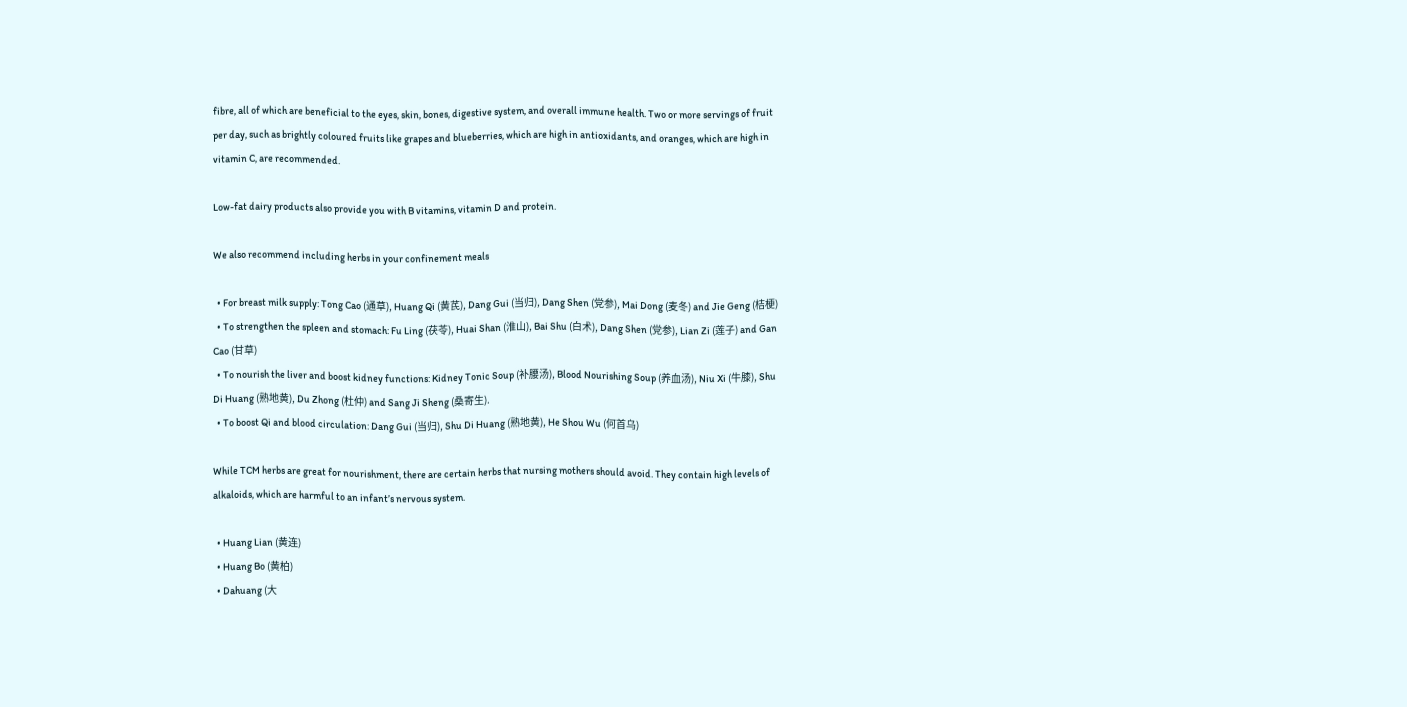fibre, all of which are beneficial to the eyes, skin, bones, digestive system, and overall immune health. Two or more servings of fruit per day, such as brightly coloured fruits like grapes and blueberries, which are high in antioxidants, and oranges, which are high in vitamin C, are recommended.

Low-fat dairy products also provide you with B vitamins, vitamin D and protein.

We also recommend including herbs in your confinement meals

  • For breast milk supply: Tong Cao (通草), Huang Qi (黄芪), Dang Gui (当归), Dang Shen (党参), Mai Dong (麦冬) and Jie Geng (桔梗)
  • To strengthen the spleen and stomach: Fu Ling (茯苓), Huai Shan (淮山), Bai Shu (白术), Dang Shen (党参), Lian Zi (莲子) and Gan Cao (甘草)
  • To nourish the liver and boost kidney functions: Kidney Tonic Soup (补腰汤), Blood Nourishing Soup (养血汤), Niu Xi (牛膝), Shu Di Huang (熟地黄), Du Zhong (杜仲) and Sang Ji Sheng (桑寄生).
  • To boost Qi and blood circulation: Dang Gui (当归), Shu Di Huang (熟地黄), He Shou Wu (何首乌)

While TCM herbs are great for nourishment, there are certain herbs that nursing mothers should avoid. They contain high levels of alkaloids, which are harmful to an infant’s nervous system.

  • Huang Lian (黄连)
  • Huang Bo (黄柏)
  • Dahuang (大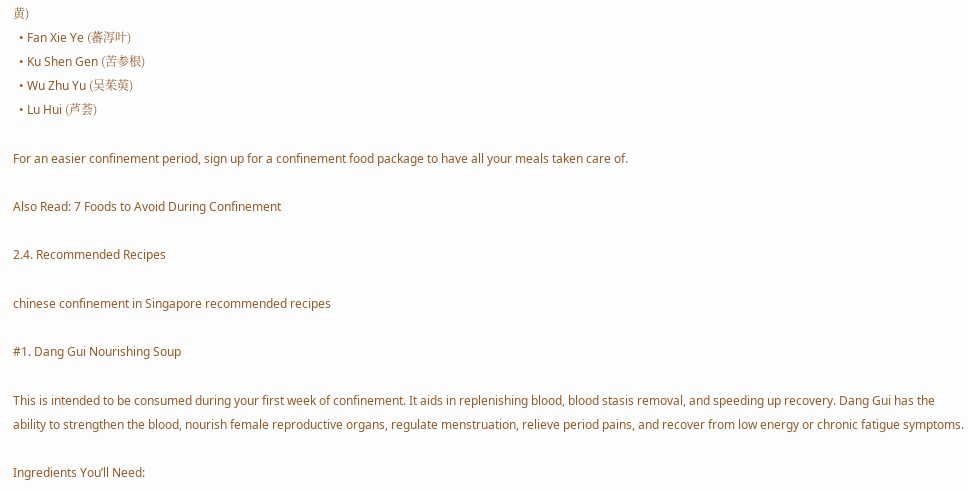黄)
  • Fan Xie Ye (蕃泻叶)
  • Ku Shen Gen (苦参根)
  • Wu Zhu Yu (吴茱萸)
  • Lu Hui (芦荟)

For an easier confinement period, sign up for a confinement food package to have all your meals taken care of.

Also Read: 7 Foods to Avoid During Confinement

2.4. Recommended Recipes

chinese confinement in Singapore recommended recipes

#1. Dang Gui Nourishing Soup

This is intended to be consumed during your first week of confinement. It aids in replenishing blood, blood stasis removal, and speeding up recovery. Dang Gui has the ability to strengthen the blood, nourish female reproductive organs, regulate menstruation, relieve period pains, and recover from low energy or chronic fatigue symptoms.

Ingredients You’ll Need: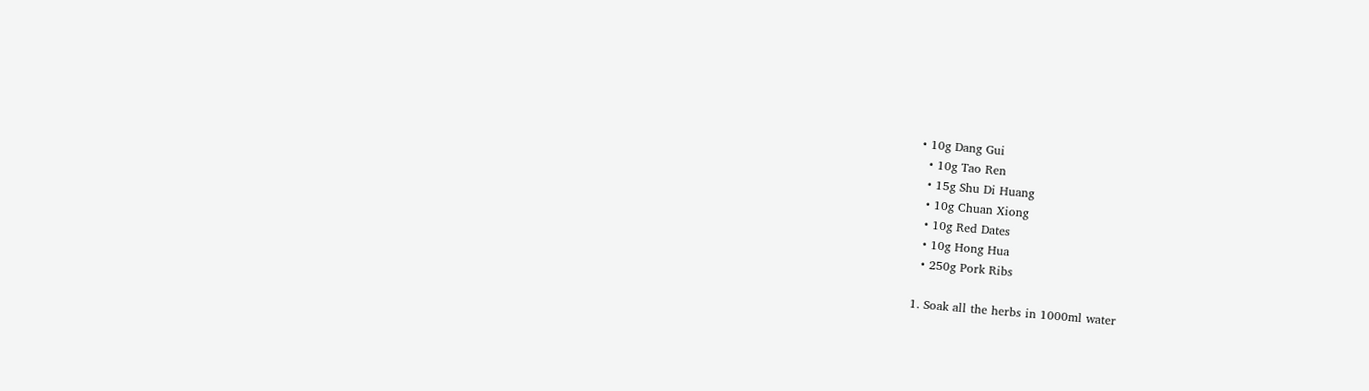• 10g Dang Gui
  • 10g Tao Ren
  • 15g Shu Di Huang
  • 10g Chuan Xiong
  • 10g Red Dates
  • 10g Hong Hua
  • 250g Pork Ribs

1. Soak all the herbs in 1000ml water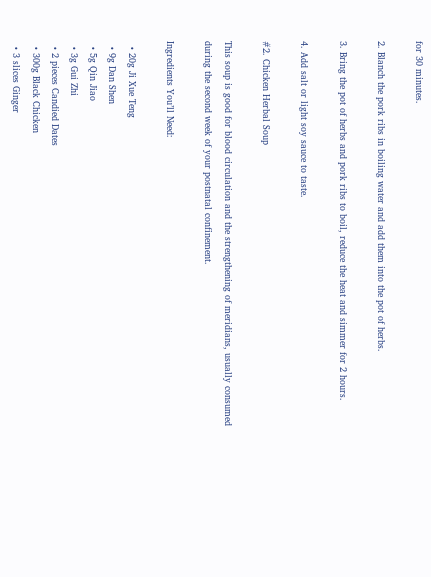for 30 minutes.

2. Blanch the pork ribs in boiling water and add them into the pot of herbs.

3. Bring the pot of herbs and pork ribs to boil, reduce the heat and simmer for 2 hours.

4. Add salt or light soy sauce to taste.

#2. Chicken Herbal Soup

This soup is good for blood circulation and the strengthening of meridians, usually consumed during the second week of your postnatal confinement.

Ingredients You’ll Need:

  • 20g Ji Xue Teng
  • 9g Dan Shen
  • 5g Qin Jiao
  • 3g Gui Zhi
  • 2 pieces Candied Dates
  • 300g Black Chicken
  • 3 slices Ginger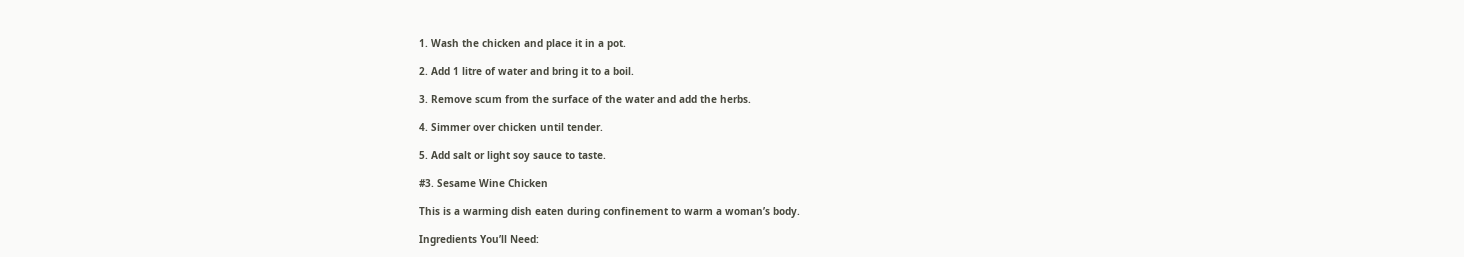1. Wash the chicken and place it in a pot.

2. Add 1 litre of water and bring it to a boil.

3. Remove scum from the surface of the water and add the herbs.

4. Simmer over chicken until tender.

5. Add salt or light soy sauce to taste.

#3. Sesame Wine Chicken

This is a warming dish eaten during confinement to warm a woman’s body.

Ingredients You’ll Need: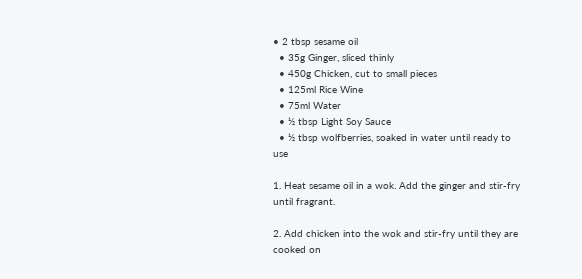• 2 tbsp sesame oil
  • 35g Ginger, sliced thinly
  • 450g Chicken, cut to small pieces
  • 125ml Rice Wine
  • 75ml Water
  • ½ tbsp Light Soy Sauce
  • ½ tbsp wolfberries, soaked in water until ready to use

1. Heat sesame oil in a wok. Add the ginger and stir-fry until fragrant.

2. Add chicken into the wok and stir-fry until they are cooked on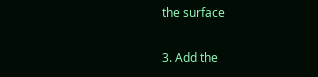the surface

3. Add the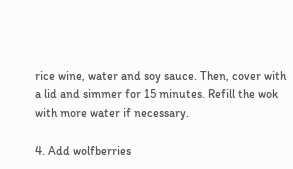rice wine, water and soy sauce. Then, cover with a lid and simmer for 15 minutes. Refill the wok with more water if necessary.

4. Add wolfberries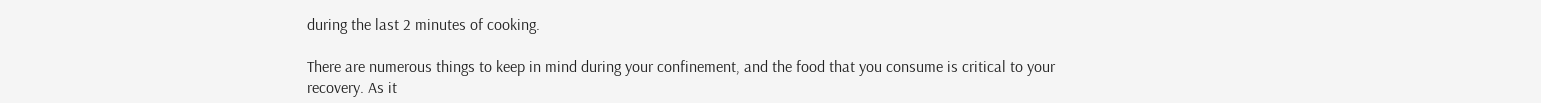during the last 2 minutes of cooking.

There are numerous things to keep in mind during your confinement, and the food that you consume is critical to your recovery. As it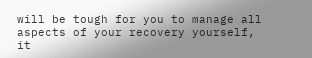will be tough for you to manage all aspects of your recovery yourself, it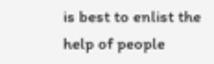is best to enlist the help of people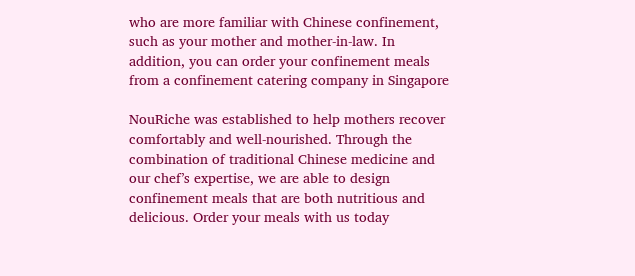who are more familiar with Chinese confinement, such as your mother and mother-in-law. In addition, you can order your confinement meals from a confinement catering company in Singapore

NouRiche was established to help mothers recover comfortably and well-nourished. Through the combination of traditional Chinese medicine and our chef’s expertise, we are able to design confinement meals that are both nutritious and delicious. Order your meals with us today